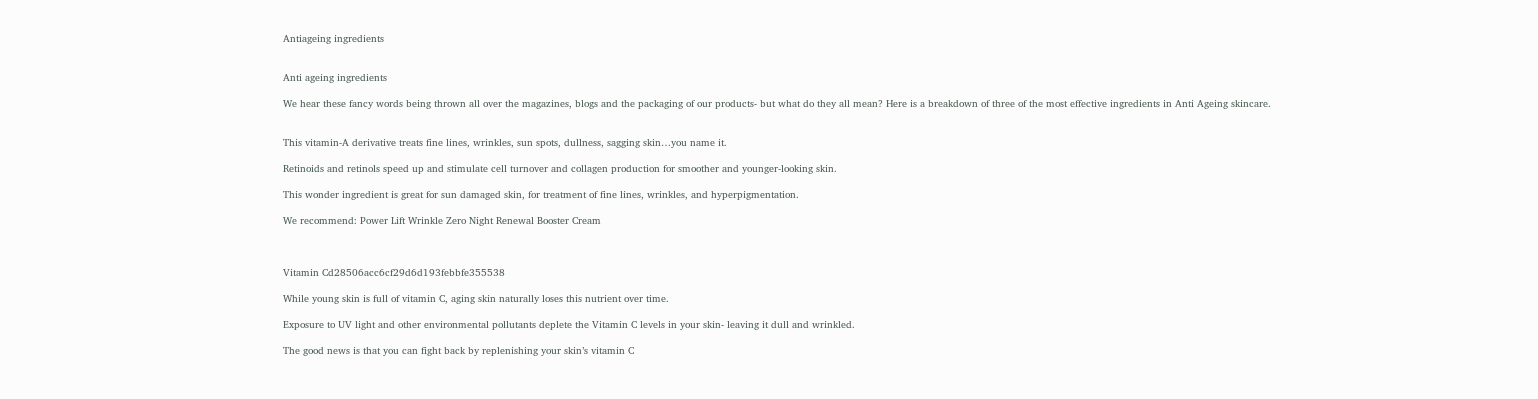Antiageing ingredients


Anti ageing ingredients

We hear these fancy words being thrown all over the magazines, blogs and the packaging of our products- but what do they all mean? Here is a breakdown of three of the most effective ingredients in Anti Ageing skincare.


This vitamin-A derivative treats fine lines, wrinkles, sun spots, dullness, sagging skin…you name it.

Retinoids and retinols speed up and stimulate cell turnover and collagen production for smoother and younger-looking skin.

This wonder ingredient is great for sun damaged skin, for treatment of fine lines, wrinkles, and hyperpigmentation.

We recommend: Power Lift Wrinkle Zero Night Renewal Booster Cream



Vitamin Cd28506acc6cf29d6d193febbfe355538

While young skin is full of vitamin C, aging skin naturally loses this nutrient over time.

Exposure to UV light and other environmental pollutants deplete the Vitamin C levels in your skin- leaving it dull and wrinkled.

The good news is that you can fight back by replenishing your skin’s vitamin C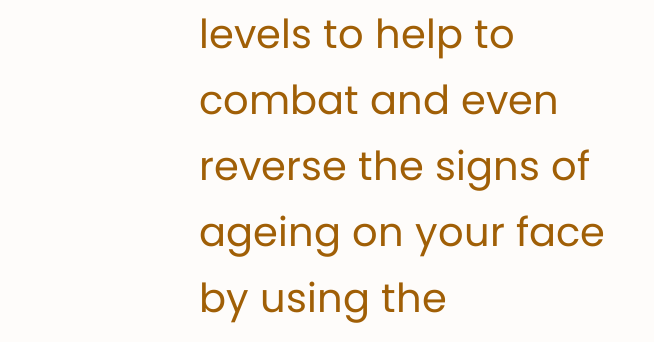levels to help to combat and even reverse the signs of ageing on your face by using the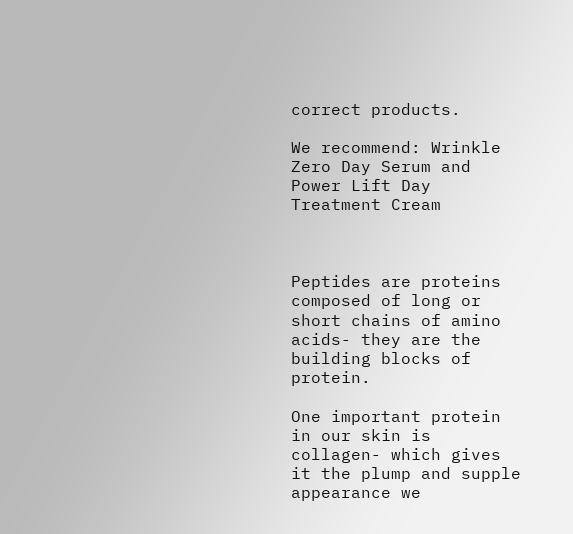correct products.

We recommend: Wrinkle Zero Day Serum and Power Lift Day Treatment Cream



Peptides are proteins composed of long or short chains of amino acids- they are the building blocks of protein.

One important protein in our skin is collagen- which gives it the plump and supple appearance we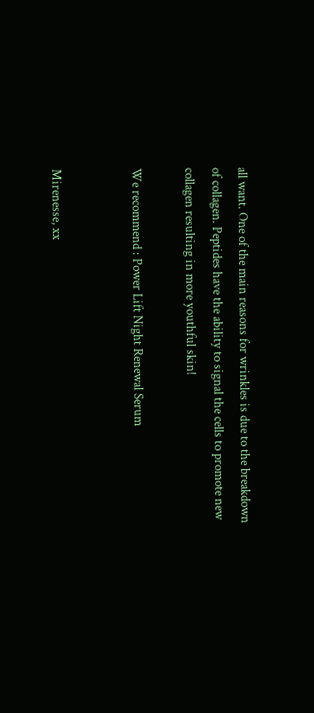all want. One of the main reasons for wrinkles is due to the breakdown of collagen. Peptides have the ability to signal the cells to promote new collagen resulting in more youthful skin!

We recommend : Power Lift Night Renewal Serum


Mirenesse, xx